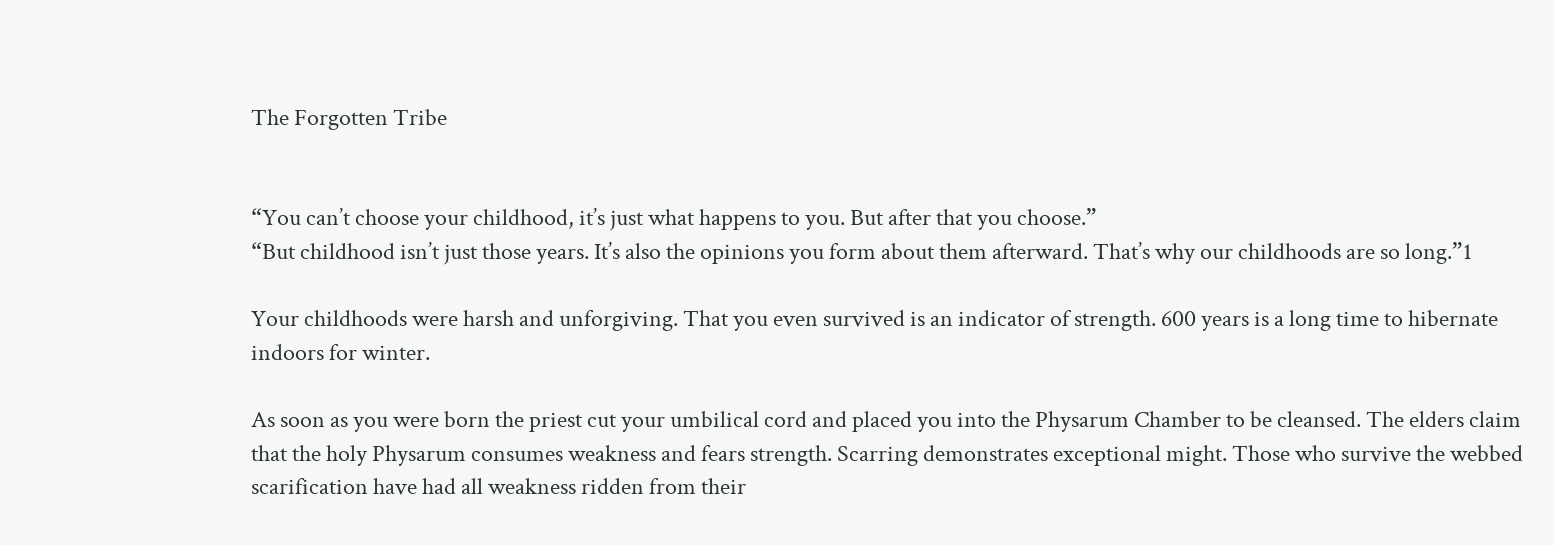The Forgotten Tribe


“You can’t choose your childhood, it’s just what happens to you. But after that you choose.”
“But childhood isn’t just those years. It’s also the opinions you form about them afterward. That’s why our childhoods are so long.”1

Your childhoods were harsh and unforgiving. That you even survived is an indicator of strength. 600 years is a long time to hibernate indoors for winter.

As soon as you were born the priest cut your umbilical cord and placed you into the Physarum Chamber to be cleansed. The elders claim that the holy Physarum consumes weakness and fears strength. Scarring demonstrates exceptional might. Those who survive the webbed scarification have had all weakness ridden from their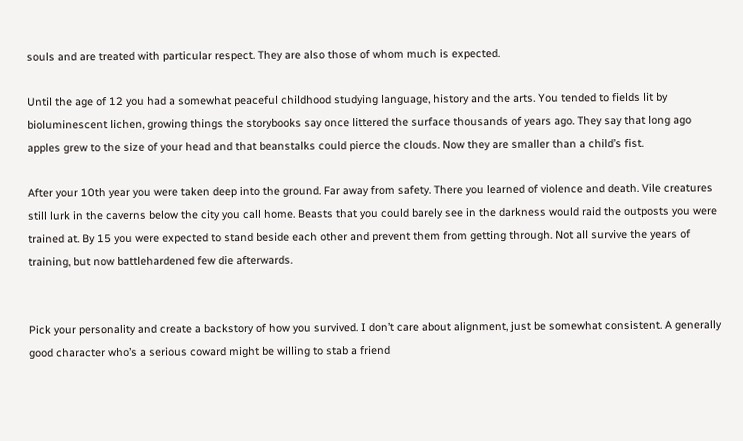souls and are treated with particular respect. They are also those of whom much is expected.

Until the age of 12 you had a somewhat peaceful childhood studying language, history and the arts. You tended to fields lit by bioluminescent lichen, growing things the storybooks say once littered the surface thousands of years ago. They say that long ago apples grew to the size of your head and that beanstalks could pierce the clouds. Now they are smaller than a child’s fist.

After your 10th year you were taken deep into the ground. Far away from safety. There you learned of violence and death. Vile creatures still lurk in the caverns below the city you call home. Beasts that you could barely see in the darkness would raid the outposts you were trained at. By 15 you were expected to stand beside each other and prevent them from getting through. Not all survive the years of training, but now battlehardened few die afterwards.


Pick your personality and create a backstory of how you survived. I don’t care about alignment, just be somewhat consistent. A generally good character who’s a serious coward might be willing to stab a friend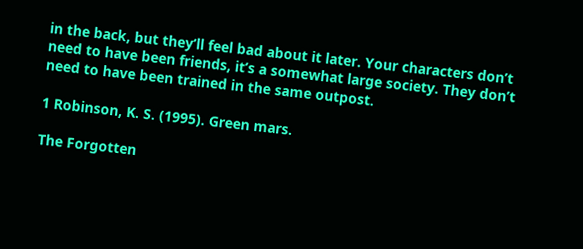in the back, but they’ll feel bad about it later. Your characters don’t need to have been friends, it’s a somewhat large society. They don’t need to have been trained in the same outpost.

1 Robinson, K. S. (1995). Green mars.

The Forgotten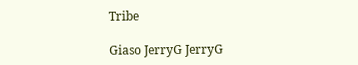Tribe

Giaso JerryG JerryG